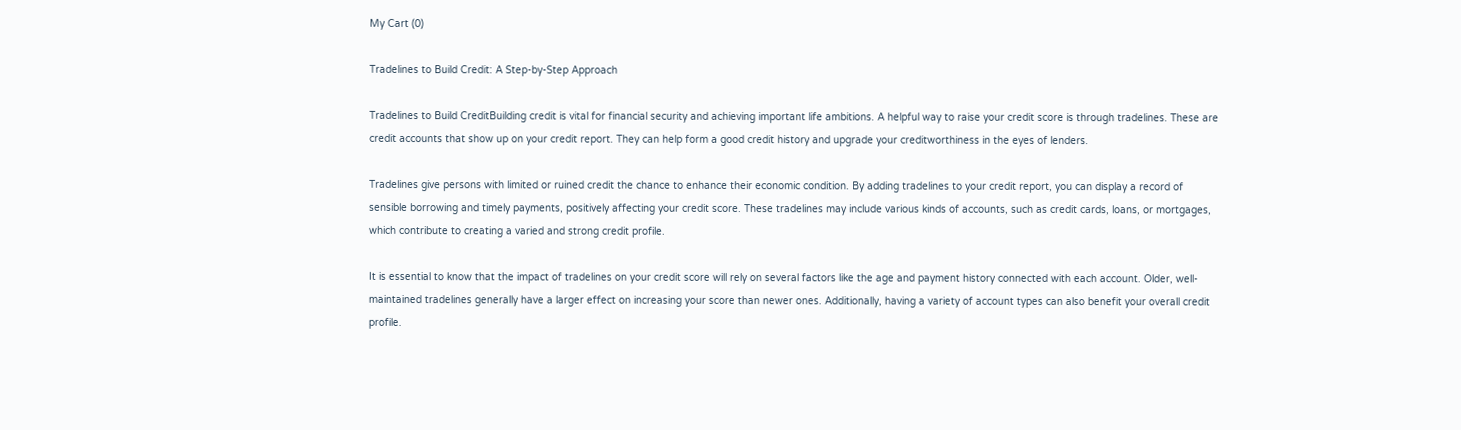My Cart (0)

Tradelines to Build Credit: A Step-by-Step Approach

Tradelines to Build CreditBuilding credit is vital for financial security and achieving important life ambitions. A helpful way to raise your credit score is through tradelines. These are credit accounts that show up on your credit report. They can help form a good credit history and upgrade your creditworthiness in the eyes of lenders.

Tradelines give persons with limited or ruined credit the chance to enhance their economic condition. By adding tradelines to your credit report, you can display a record of sensible borrowing and timely payments, positively affecting your credit score. These tradelines may include various kinds of accounts, such as credit cards, loans, or mortgages, which contribute to creating a varied and strong credit profile.

It is essential to know that the impact of tradelines on your credit score will rely on several factors like the age and payment history connected with each account. Older, well-maintained tradelines generally have a larger effect on increasing your score than newer ones. Additionally, having a variety of account types can also benefit your overall credit profile.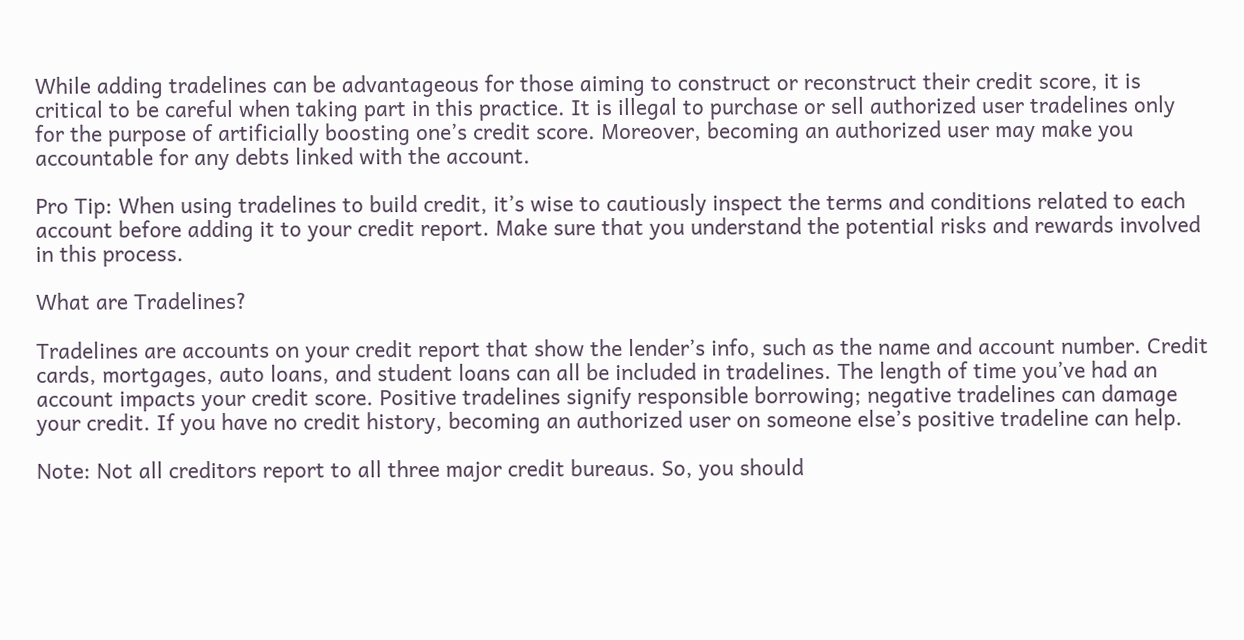While adding tradelines can be advantageous for those aiming to construct or reconstruct their credit score, it is critical to be careful when taking part in this practice. It is illegal to purchase or sell authorized user tradelines only for the purpose of artificially boosting one’s credit score. Moreover, becoming an authorized user may make you accountable for any debts linked with the account.

Pro Tip: When using tradelines to build credit, it’s wise to cautiously inspect the terms and conditions related to each account before adding it to your credit report. Make sure that you understand the potential risks and rewards involved in this process.

What are Tradelines?

Tradelines are accounts on your credit report that show the lender’s info, such as the name and account number. Credit cards, mortgages, auto loans, and student loans can all be included in tradelines. The length of time you’ve had an account impacts your credit score. Positive tradelines signify responsible borrowing; negative tradelines can damage your credit. If you have no credit history, becoming an authorized user on someone else’s positive tradeline can help.

Note: Not all creditors report to all three major credit bureaus. So, you should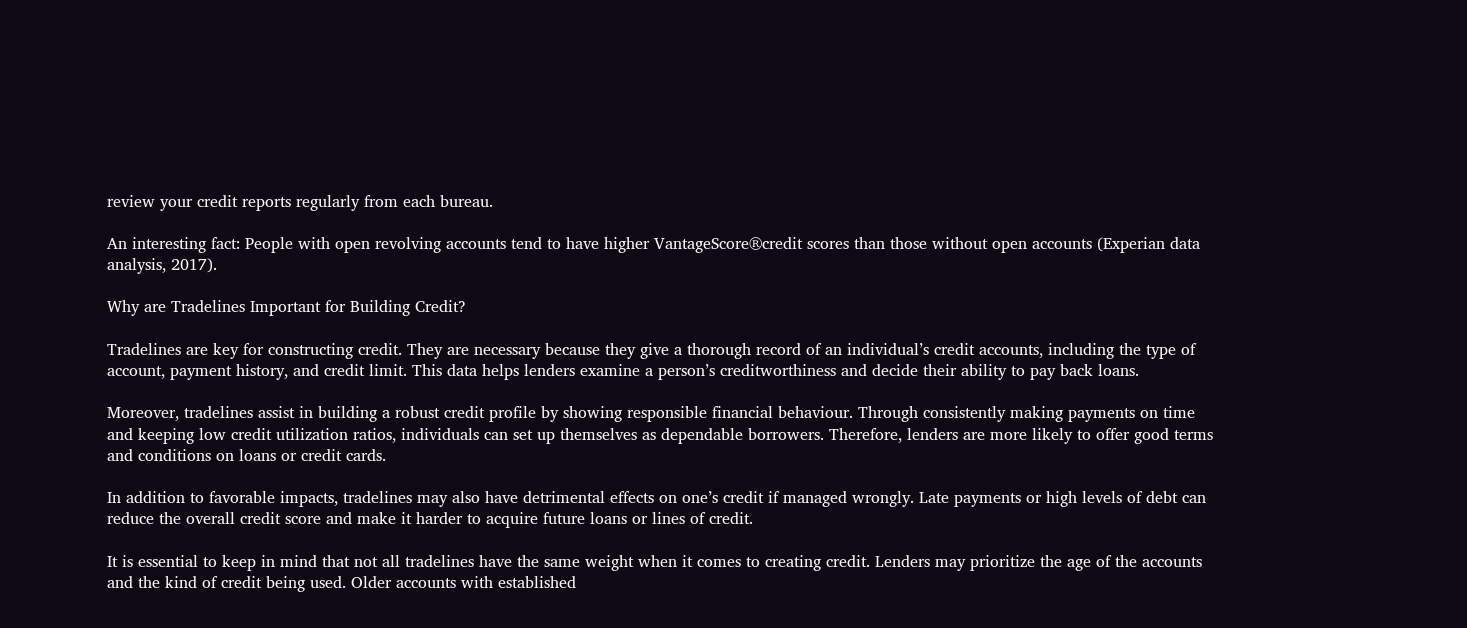review your credit reports regularly from each bureau.

An interesting fact: People with open revolving accounts tend to have higher VantageScore®credit scores than those without open accounts (Experian data analysis, 2017).

Why are Tradelines Important for Building Credit?

Tradelines are key for constructing credit. They are necessary because they give a thorough record of an individual’s credit accounts, including the type of account, payment history, and credit limit. This data helps lenders examine a person’s creditworthiness and decide their ability to pay back loans.

Moreover, tradelines assist in building a robust credit profile by showing responsible financial behaviour. Through consistently making payments on time and keeping low credit utilization ratios, individuals can set up themselves as dependable borrowers. Therefore, lenders are more likely to offer good terms and conditions on loans or credit cards.

In addition to favorable impacts, tradelines may also have detrimental effects on one’s credit if managed wrongly. Late payments or high levels of debt can reduce the overall credit score and make it harder to acquire future loans or lines of credit.

It is essential to keep in mind that not all tradelines have the same weight when it comes to creating credit. Lenders may prioritize the age of the accounts and the kind of credit being used. Older accounts with established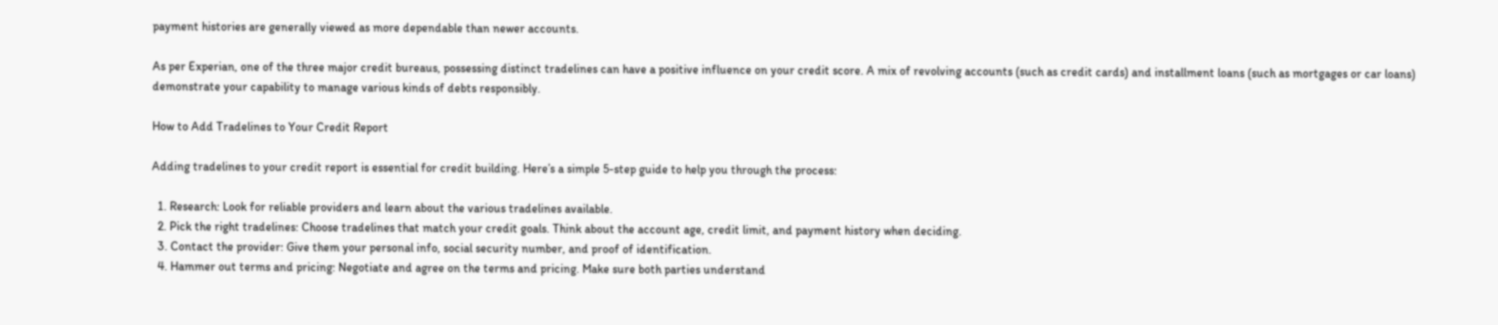payment histories are generally viewed as more dependable than newer accounts.

As per Experian, one of the three major credit bureaus, possessing distinct tradelines can have a positive influence on your credit score. A mix of revolving accounts (such as credit cards) and installment loans (such as mortgages or car loans) demonstrate your capability to manage various kinds of debts responsibly.

How to Add Tradelines to Your Credit Report

Adding tradelines to your credit report is essential for credit building. Here’s a simple 5-step guide to help you through the process:

  1. Research: Look for reliable providers and learn about the various tradelines available.
  2. Pick the right tradelines: Choose tradelines that match your credit goals. Think about the account age, credit limit, and payment history when deciding.
  3. Contact the provider: Give them your personal info, social security number, and proof of identification.
  4. Hammer out terms and pricing: Negotiate and agree on the terms and pricing. Make sure both parties understand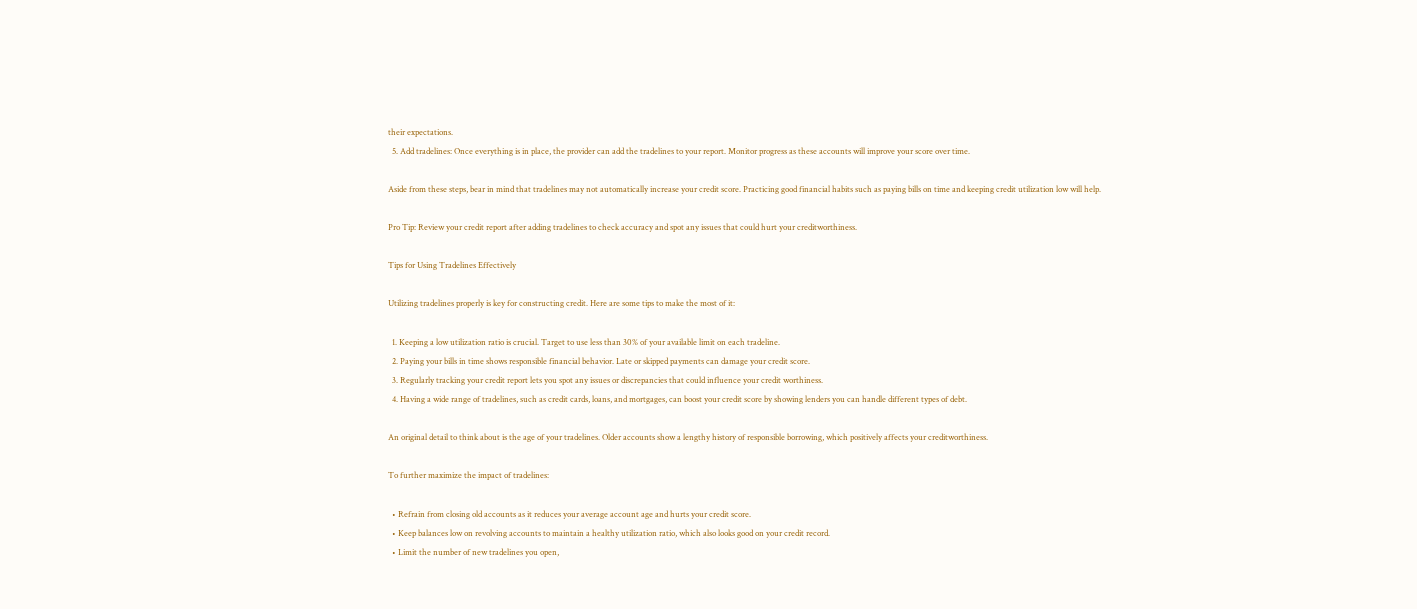their expectations.
  5. Add tradelines: Once everything is in place, the provider can add the tradelines to your report. Monitor progress as these accounts will improve your score over time.

Aside from these steps, bear in mind that tradelines may not automatically increase your credit score. Practicing good financial habits such as paying bills on time and keeping credit utilization low will help.

Pro Tip: Review your credit report after adding tradelines to check accuracy and spot any issues that could hurt your creditworthiness.

Tips for Using Tradelines Effectively

Utilizing tradelines properly is key for constructing credit. Here are some tips to make the most of it:

  1. Keeping a low utilization ratio is crucial. Target to use less than 30% of your available limit on each tradeline.
  2. Paying your bills in time shows responsible financial behavior. Late or skipped payments can damage your credit score.
  3. Regularly tracking your credit report lets you spot any issues or discrepancies that could influence your credit worthiness.
  4. Having a wide range of tradelines, such as credit cards, loans, and mortgages, can boost your credit score by showing lenders you can handle different types of debt.

An original detail to think about is the age of your tradelines. Older accounts show a lengthy history of responsible borrowing, which positively affects your creditworthiness.

To further maximize the impact of tradelines:

  • Refrain from closing old accounts as it reduces your average account age and hurts your credit score.
  • Keep balances low on revolving accounts to maintain a healthy utilization ratio, which also looks good on your credit record.
  • Limit the number of new tradelines you open,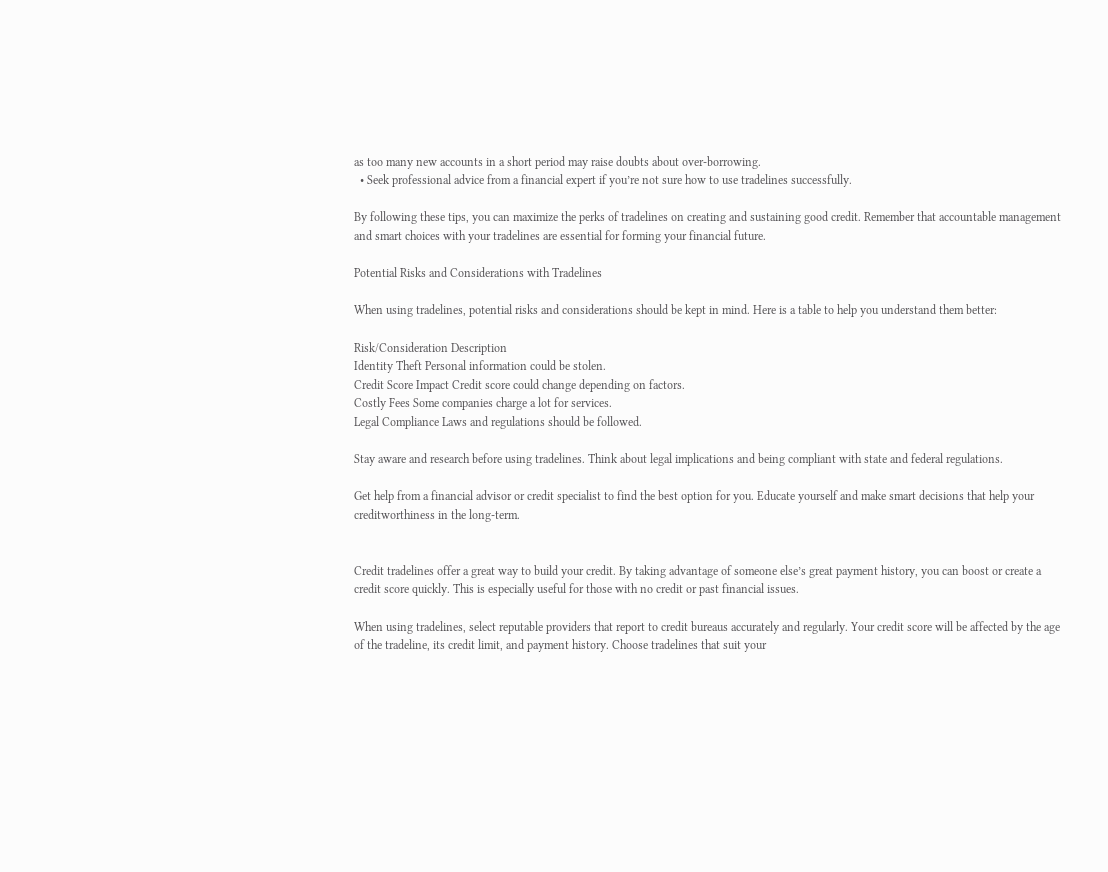as too many new accounts in a short period may raise doubts about over-borrowing.
  • Seek professional advice from a financial expert if you’re not sure how to use tradelines successfully.

By following these tips, you can maximize the perks of tradelines on creating and sustaining good credit. Remember that accountable management and smart choices with your tradelines are essential for forming your financial future.

Potential Risks and Considerations with Tradelines

When using tradelines, potential risks and considerations should be kept in mind. Here is a table to help you understand them better:

Risk/Consideration Description
Identity Theft Personal information could be stolen.
Credit Score Impact Credit score could change depending on factors.
Costly Fees Some companies charge a lot for services.
Legal Compliance Laws and regulations should be followed.

Stay aware and research before using tradelines. Think about legal implications and being compliant with state and federal regulations.

Get help from a financial advisor or credit specialist to find the best option for you. Educate yourself and make smart decisions that help your creditworthiness in the long-term.


Credit tradelines offer a great way to build your credit. By taking advantage of someone else’s great payment history, you can boost or create a credit score quickly. This is especially useful for those with no credit or past financial issues.

When using tradelines, select reputable providers that report to credit bureaus accurately and regularly. Your credit score will be affected by the age of the tradeline, its credit limit, and payment history. Choose tradelines that suit your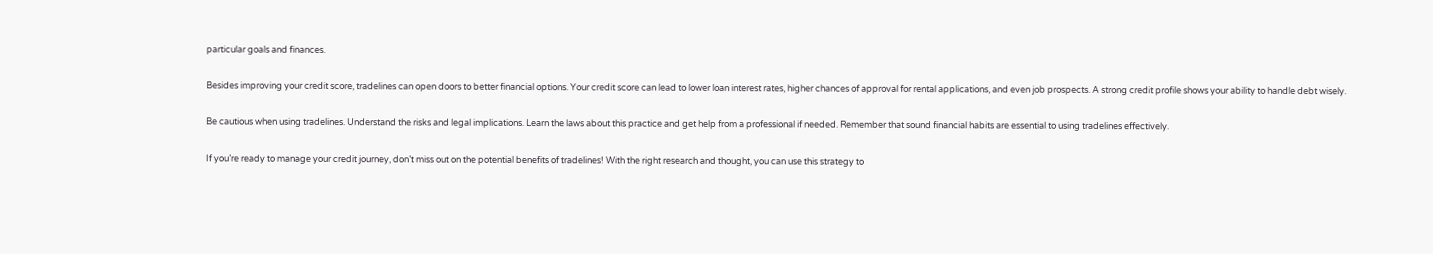particular goals and finances.

Besides improving your credit score, tradelines can open doors to better financial options. Your credit score can lead to lower loan interest rates, higher chances of approval for rental applications, and even job prospects. A strong credit profile shows your ability to handle debt wisely.

Be cautious when using tradelines. Understand the risks and legal implications. Learn the laws about this practice and get help from a professional if needed. Remember that sound financial habits are essential to using tradelines effectively.

If you’re ready to manage your credit journey, don’t miss out on the potential benefits of tradelines! With the right research and thought, you can use this strategy to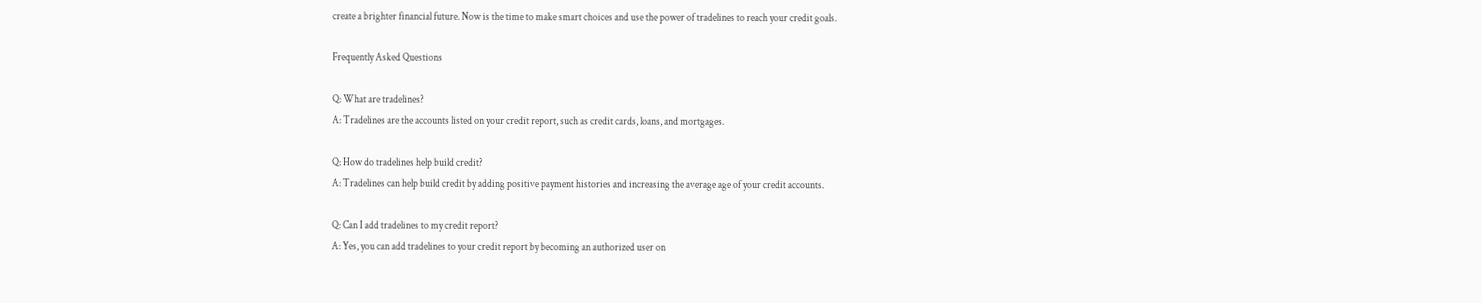create a brighter financial future. Now is the time to make smart choices and use the power of tradelines to reach your credit goals.

Frequently Asked Questions

Q: What are tradelines?
A: Tradelines are the accounts listed on your credit report, such as credit cards, loans, and mortgages.

Q: How do tradelines help build credit?
A: Tradelines can help build credit by adding positive payment histories and increasing the average age of your credit accounts.

Q: Can I add tradelines to my credit report?
A: Yes, you can add tradelines to your credit report by becoming an authorized user on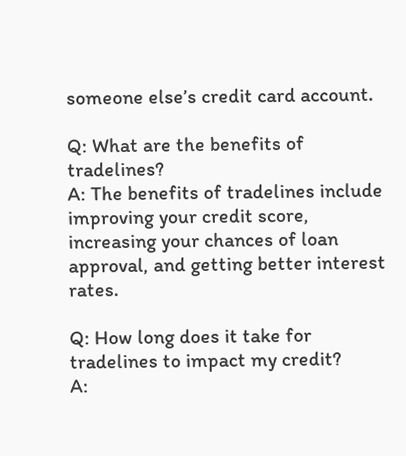someone else’s credit card account.

Q: What are the benefits of tradelines?
A: The benefits of tradelines include improving your credit score, increasing your chances of loan approval, and getting better interest rates.

Q: How long does it take for tradelines to impact my credit?
A: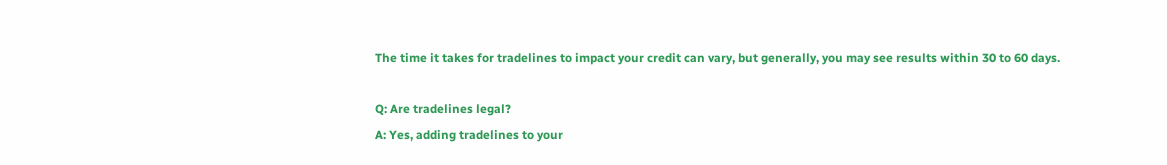The time it takes for tradelines to impact your credit can vary, but generally, you may see results within 30 to 60 days.

Q: Are tradelines legal?
A: Yes, adding tradelines to your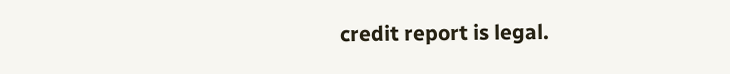credit report is legal.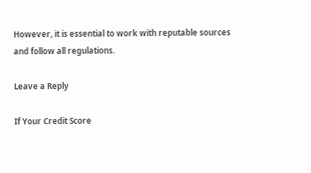However, it is essential to work with reputable sources and follow all regulations.

Leave a Reply

If Your Credit Score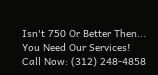Isn't 750 Or Better Then...
You Need Our Services!
Call Now: (312) 248-4858